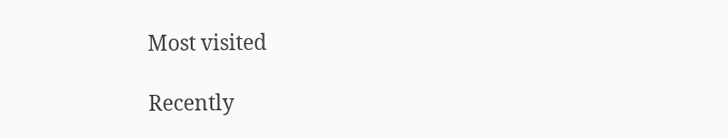Most visited

Recently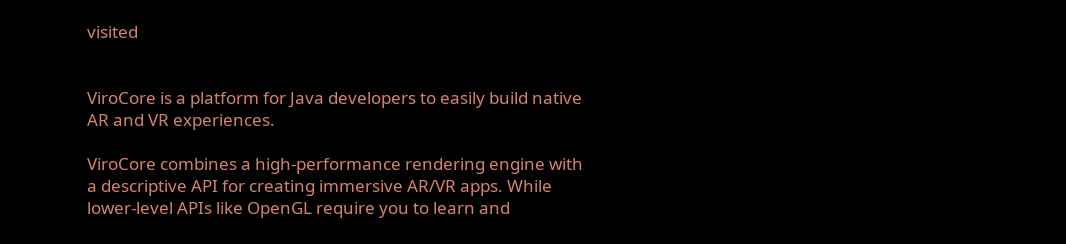visited


ViroCore is a platform for Java developers to easily build native AR and VR experiences.

ViroCore combines a high-performance rendering engine with a descriptive API for creating immersive AR/VR apps. While lower-level APIs like OpenGL require you to learn and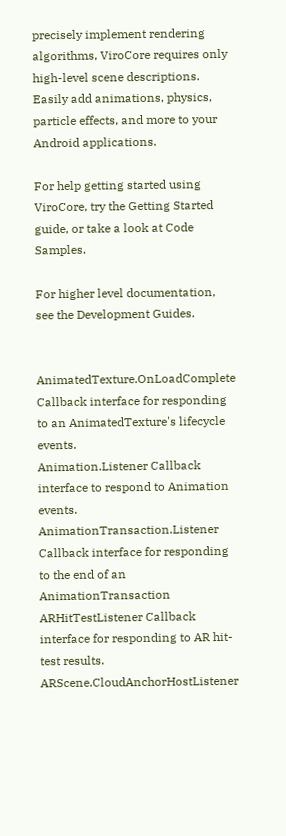precisely implement rendering algorithms, ViroCore requires only high-level scene descriptions. Easily add animations, physics, particle effects, and more to your Android applications.

For help getting started using ViroCore, try the Getting Started guide, or take a look at Code Samples.

For higher level documentation, see the Development Guides.


AnimatedTexture.OnLoadComplete Callback interface for responding to an AnimatedTexture's lifecycle events.
Animation.Listener Callback interface to respond to Animation events.
AnimationTransaction.Listener Callback interface for responding to the end of an AnimationTransaction
ARHitTestListener Callback interface for responding to AR hit-test results.
ARScene.CloudAnchorHostListener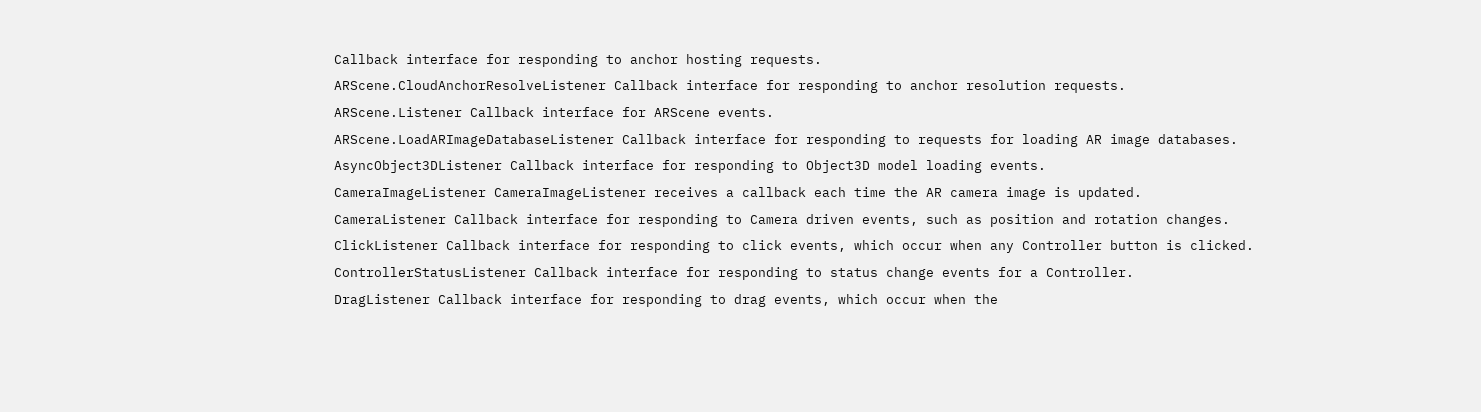Callback interface for responding to anchor hosting requests.
ARScene.CloudAnchorResolveListener Callback interface for responding to anchor resolution requests.
ARScene.Listener Callback interface for ARScene events.
ARScene.LoadARImageDatabaseListener Callback interface for responding to requests for loading AR image databases.
AsyncObject3DListener Callback interface for responding to Object3D model loading events.
CameraImageListener CameraImageListener receives a callback each time the AR camera image is updated.
CameraListener Callback interface for responding to Camera driven events, such as position and rotation changes.
ClickListener Callback interface for responding to click events, which occur when any Controller button is clicked.
ControllerStatusListener Callback interface for responding to status change events for a Controller.
DragListener Callback interface for responding to drag events, which occur when the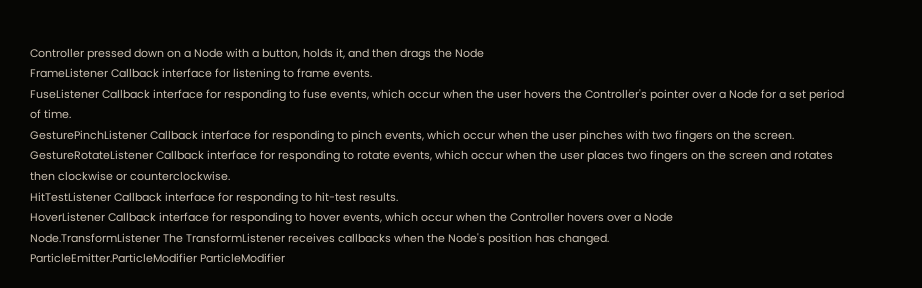Controller pressed down on a Node with a button, holds it, and then drags the Node
FrameListener Callback interface for listening to frame events.
FuseListener Callback interface for responding to fuse events, which occur when the user hovers the Controller's pointer over a Node for a set period of time.
GesturePinchListener Callback interface for responding to pinch events, which occur when the user pinches with two fingers on the screen.
GestureRotateListener Callback interface for responding to rotate events, which occur when the user places two fingers on the screen and rotates then clockwise or counterclockwise.
HitTestListener Callback interface for responding to hit-test results.
HoverListener Callback interface for responding to hover events, which occur when the Controller hovers over a Node
Node.TransformListener The TransformListener receives callbacks when the Node's position has changed.
ParticleEmitter.ParticleModifier ParticleModifier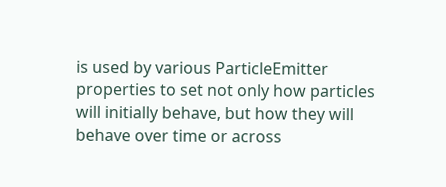is used by various ParticleEmitter properties to set not only how particles will initially behave, but how they will behave over time or across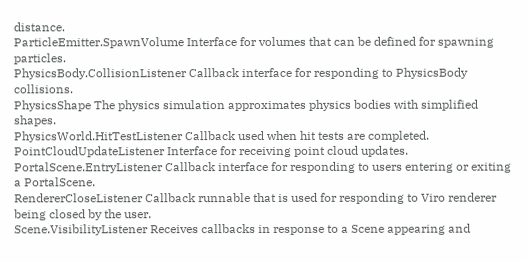distance.
ParticleEmitter.SpawnVolume Interface for volumes that can be defined for spawning particles.
PhysicsBody.CollisionListener Callback interface for responding to PhysicsBody collisions.
PhysicsShape The physics simulation approximates physics bodies with simplified shapes.
PhysicsWorld.HitTestListener Callback used when hit tests are completed.
PointCloudUpdateListener Interface for receiving point cloud updates.
PortalScene.EntryListener Callback interface for responding to users entering or exiting a PortalScene.
RendererCloseListener Callback runnable that is used for responding to Viro renderer being closed by the user.
Scene.VisibilityListener Receives callbacks in response to a Scene appearing and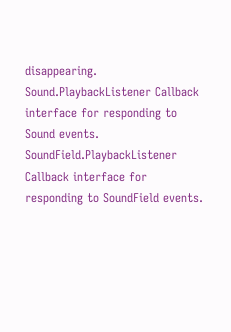disappearing.
Sound.PlaybackListener Callback interface for responding to Sound events.
SoundField.PlaybackListener Callback interface for responding to SoundField events.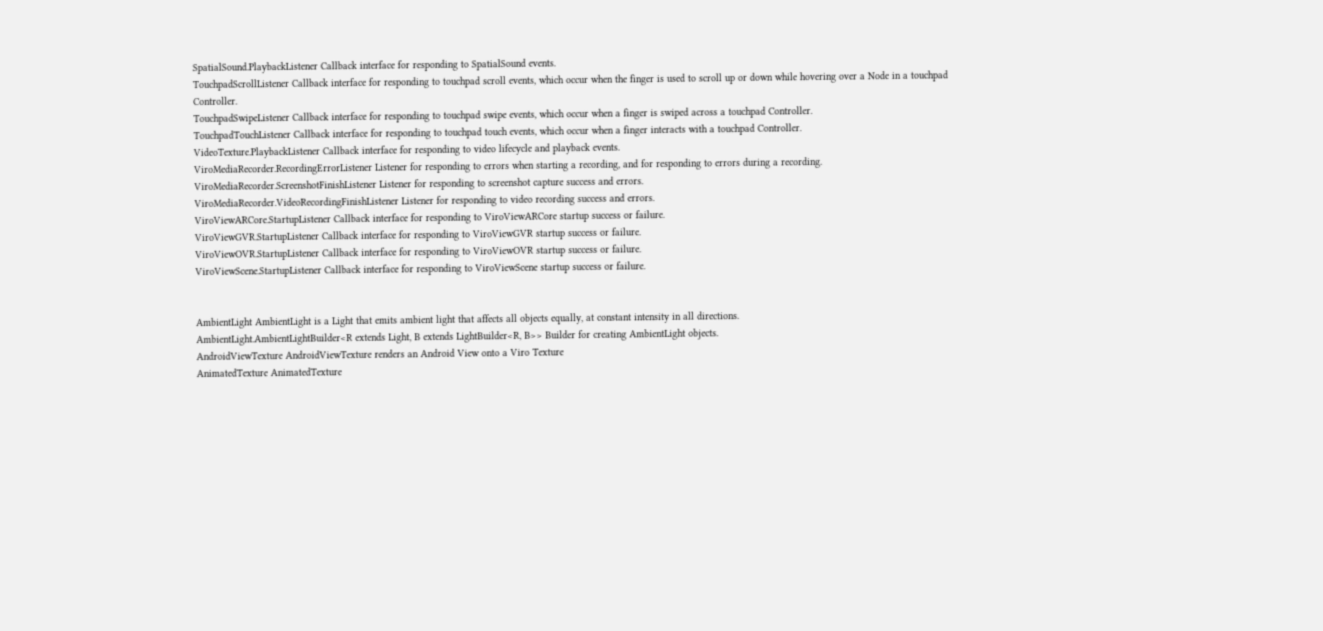SpatialSound.PlaybackListener Callback interface for responding to SpatialSound events.
TouchpadScrollListener Callback interface for responding to touchpad scroll events, which occur when the finger is used to scroll up or down while hovering over a Node in a touchpad Controller.
TouchpadSwipeListener Callback interface for responding to touchpad swipe events, which occur when a finger is swiped across a touchpad Controller.
TouchpadTouchListener Callback interface for responding to touchpad touch events, which occur when a finger interacts with a touchpad Controller.
VideoTexture.PlaybackListener Callback interface for responding to video lifecycle and playback events.
ViroMediaRecorder.RecordingErrorListener Listener for responding to errors when starting a recording, and for responding to errors during a recording.
ViroMediaRecorder.ScreenshotFinishListener Listener for responding to screenshot capture success and errors.
ViroMediaRecorder.VideoRecordingFinishListener Listener for responding to video recording success and errors.
ViroViewARCore.StartupListener Callback interface for responding to ViroViewARCore startup success or failure.
ViroViewGVR.StartupListener Callback interface for responding to ViroViewGVR startup success or failure.
ViroViewOVR.StartupListener Callback interface for responding to ViroViewOVR startup success or failure.
ViroViewScene.StartupListener Callback interface for responding to ViroViewScene startup success or failure.


AmbientLight AmbientLight is a Light that emits ambient light that affects all objects equally, at constant intensity in all directions.
AmbientLight.AmbientLightBuilder<R extends Light, B extends LightBuilder<R, B>> Builder for creating AmbientLight objects.
AndroidViewTexture AndroidViewTexture renders an Android View onto a Viro Texture
AnimatedTexture AnimatedTexture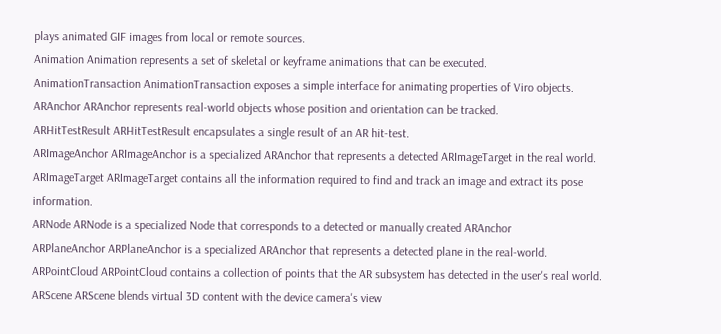plays animated GIF images from local or remote sources.
Animation Animation represents a set of skeletal or keyframe animations that can be executed.
AnimationTransaction AnimationTransaction exposes a simple interface for animating properties of Viro objects.
ARAnchor ARAnchor represents real-world objects whose position and orientation can be tracked.
ARHitTestResult ARHitTestResult encapsulates a single result of an AR hit-test.
ARImageAnchor ARImageAnchor is a specialized ARAnchor that represents a detected ARImageTarget in the real world.
ARImageTarget ARImageTarget contains all the information required to find and track an image and extract its pose information.
ARNode ARNode is a specialized Node that corresponds to a detected or manually created ARAnchor
ARPlaneAnchor ARPlaneAnchor is a specialized ARAnchor that represents a detected plane in the real-world.
ARPointCloud ARPointCloud contains a collection of points that the AR subsystem has detected in the user's real world.
ARScene ARScene blends virtual 3D content with the device camera's view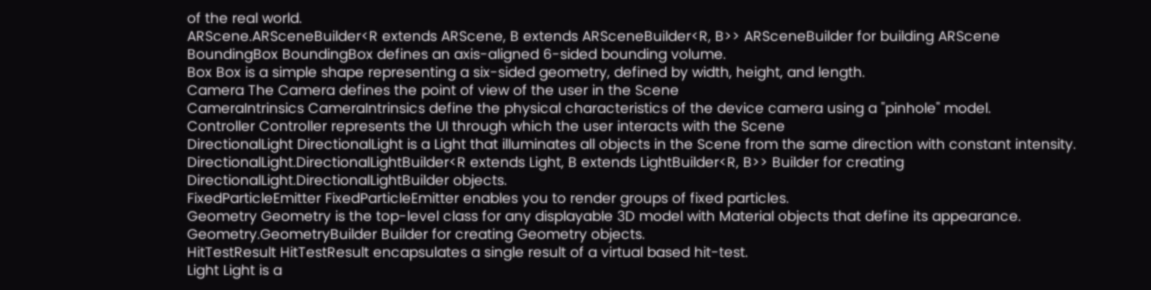of the real world.
ARScene.ARSceneBuilder<R extends ARScene, B extends ARSceneBuilder<R, B>> ARSceneBuilder for building ARScene
BoundingBox BoundingBox defines an axis-aligned 6-sided bounding volume.
Box Box is a simple shape representing a six-sided geometry, defined by width, height, and length.
Camera The Camera defines the point of view of the user in the Scene
CameraIntrinsics CameraIntrinsics define the physical characteristics of the device camera using a "pinhole" model.
Controller Controller represents the UI through which the user interacts with the Scene
DirectionalLight DirectionalLight is a Light that illuminates all objects in the Scene from the same direction with constant intensity.
DirectionalLight.DirectionalLightBuilder<R extends Light, B extends LightBuilder<R, B>> Builder for creating DirectionalLight.DirectionalLightBuilder objects.
FixedParticleEmitter FixedParticleEmitter enables you to render groups of fixed particles.
Geometry Geometry is the top-level class for any displayable 3D model with Material objects that define its appearance.
Geometry.GeometryBuilder Builder for creating Geometry objects.
HitTestResult HitTestResult encapsulates a single result of a virtual based hit-test.
Light Light is a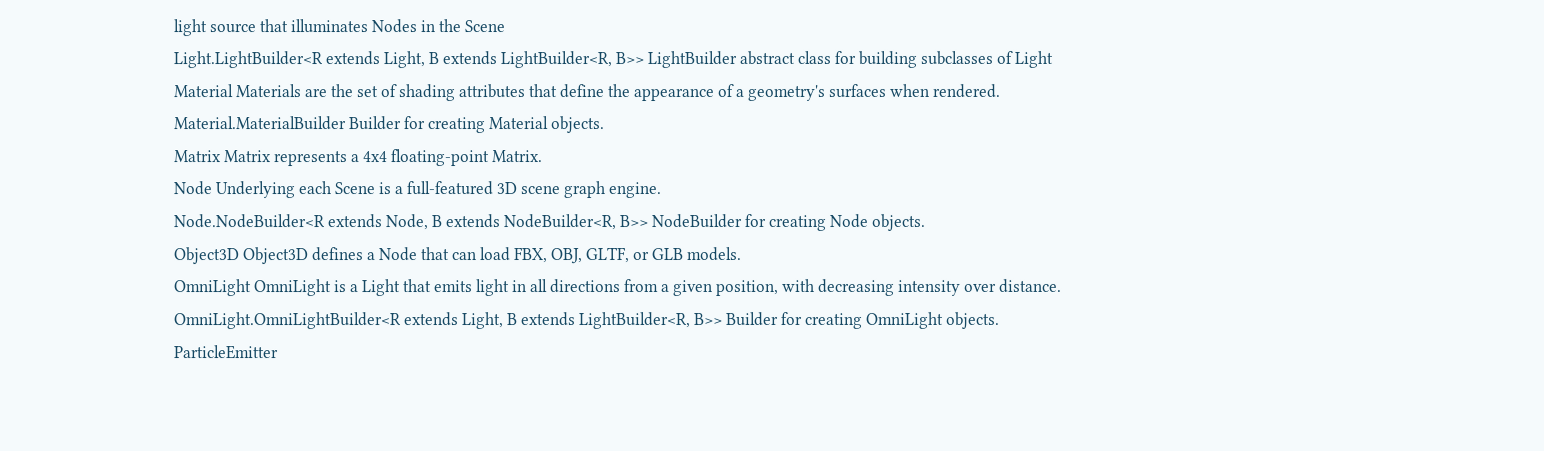light source that illuminates Nodes in the Scene
Light.LightBuilder<R extends Light, B extends LightBuilder<R, B>> LightBuilder abstract class for building subclasses of Light
Material Materials are the set of shading attributes that define the appearance of a geometry's surfaces when rendered.
Material.MaterialBuilder Builder for creating Material objects.
Matrix Matrix represents a 4x4 floating-point Matrix.
Node Underlying each Scene is a full-featured 3D scene graph engine.
Node.NodeBuilder<R extends Node, B extends NodeBuilder<R, B>> NodeBuilder for creating Node objects.
Object3D Object3D defines a Node that can load FBX, OBJ, GLTF, or GLB models.
OmniLight OmniLight is a Light that emits light in all directions from a given position, with decreasing intensity over distance.
OmniLight.OmniLightBuilder<R extends Light, B extends LightBuilder<R, B>> Builder for creating OmniLight objects.
ParticleEmitter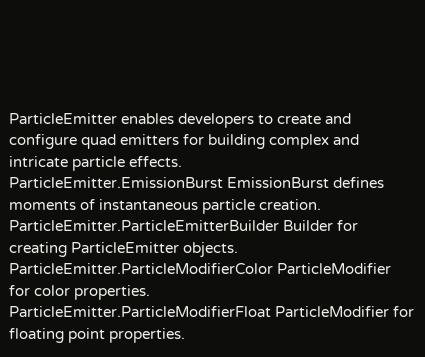ParticleEmitter enables developers to create and configure quad emitters for building complex and intricate particle effects.
ParticleEmitter.EmissionBurst EmissionBurst defines moments of instantaneous particle creation.
ParticleEmitter.ParticleEmitterBuilder Builder for creating ParticleEmitter objects.
ParticleEmitter.ParticleModifierColor ParticleModifier for color properties.
ParticleEmitter.ParticleModifierFloat ParticleModifier for floating point properties.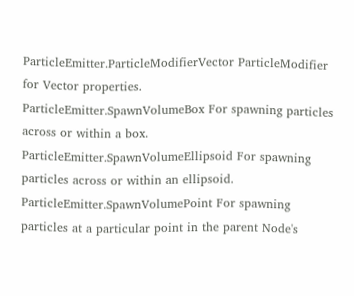ParticleEmitter.ParticleModifierVector ParticleModifier for Vector properties.
ParticleEmitter.SpawnVolumeBox For spawning particles across or within a box.
ParticleEmitter.SpawnVolumeEllipsoid For spawning particles across or within an ellipsoid.
ParticleEmitter.SpawnVolumePoint For spawning particles at a particular point in the parent Node's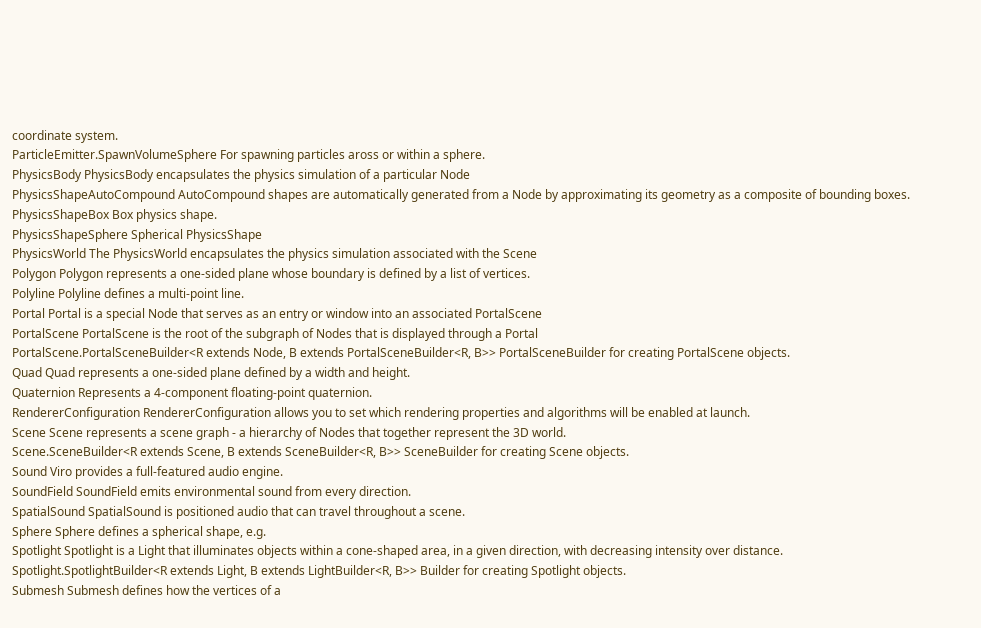coordinate system.
ParticleEmitter.SpawnVolumeSphere For spawning particles aross or within a sphere.
PhysicsBody PhysicsBody encapsulates the physics simulation of a particular Node
PhysicsShapeAutoCompound AutoCompound shapes are automatically generated from a Node by approximating its geometry as a composite of bounding boxes.
PhysicsShapeBox Box physics shape.
PhysicsShapeSphere Spherical PhysicsShape
PhysicsWorld The PhysicsWorld encapsulates the physics simulation associated with the Scene
Polygon Polygon represents a one-sided plane whose boundary is defined by a list of vertices.
Polyline Polyline defines a multi-point line.
Portal Portal is a special Node that serves as an entry or window into an associated PortalScene
PortalScene PortalScene is the root of the subgraph of Nodes that is displayed through a Portal
PortalScene.PortalSceneBuilder<R extends Node, B extends PortalSceneBuilder<R, B>> PortalSceneBuilder for creating PortalScene objects.
Quad Quad represents a one-sided plane defined by a width and height.
Quaternion Represents a 4-component floating-point quaternion.
RendererConfiguration RendererConfiguration allows you to set which rendering properties and algorithms will be enabled at launch.
Scene Scene represents a scene graph - a hierarchy of Nodes that together represent the 3D world.
Scene.SceneBuilder<R extends Scene, B extends SceneBuilder<R, B>> SceneBuilder for creating Scene objects.
Sound Viro provides a full-featured audio engine.
SoundField SoundField emits environmental sound from every direction.
SpatialSound SpatialSound is positioned audio that can travel throughout a scene.
Sphere Sphere defines a spherical shape, e.g.
Spotlight Spotlight is a Light that illuminates objects within a cone-shaped area, in a given direction, with decreasing intensity over distance.
Spotlight.SpotlightBuilder<R extends Light, B extends LightBuilder<R, B>> Builder for creating Spotlight objects.
Submesh Submesh defines how the vertices of a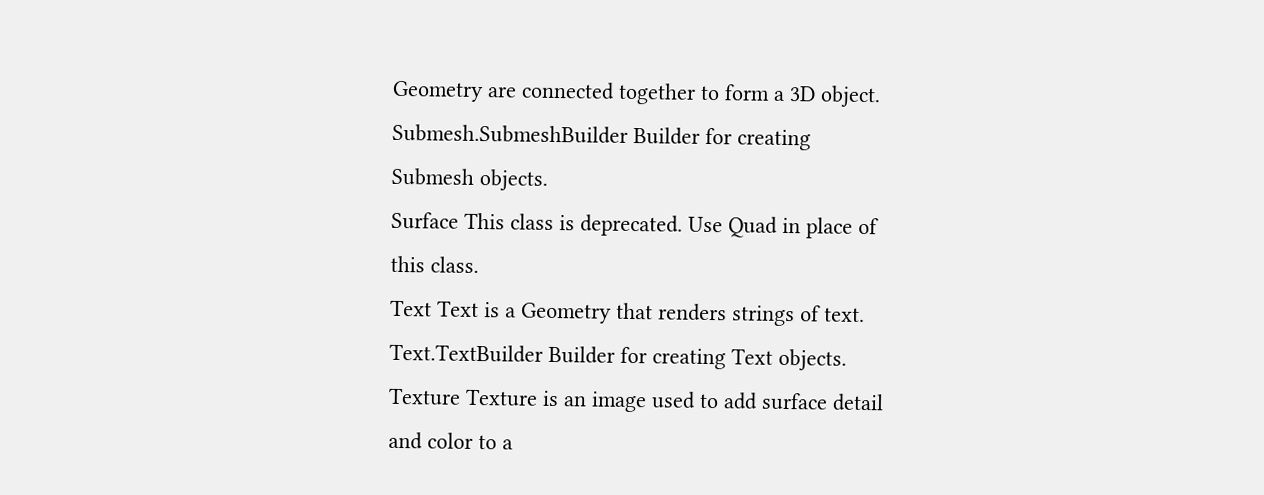Geometry are connected together to form a 3D object.
Submesh.SubmeshBuilder Builder for creating Submesh objects.
Surface This class is deprecated. Use Quad in place of this class.
Text Text is a Geometry that renders strings of text.
Text.TextBuilder Builder for creating Text objects.
Texture Texture is an image used to add surface detail and color to a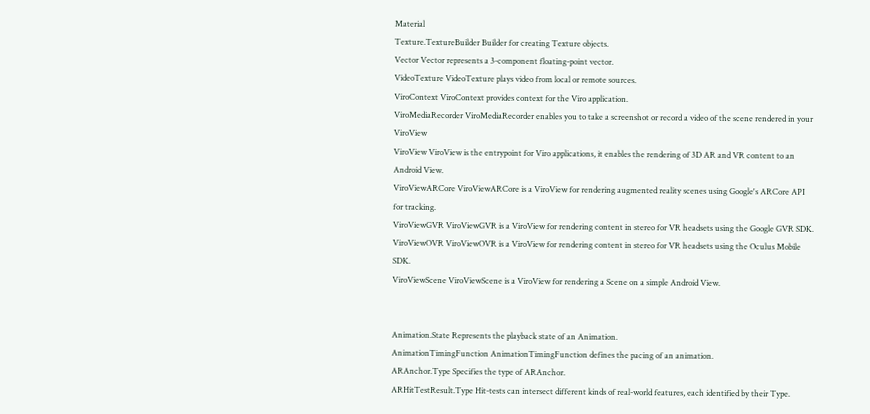Material
Texture.TextureBuilder Builder for creating Texture objects.
Vector Vector represents a 3-component floating-point vector.
VideoTexture VideoTexture plays video from local or remote sources.
ViroContext ViroContext provides context for the Viro application.
ViroMediaRecorder ViroMediaRecorder enables you to take a screenshot or record a video of the scene rendered in your ViroView
ViroView ViroView is the entrypoint for Viro applications, it enables the rendering of 3D AR and VR content to an Android View.
ViroViewARCore ViroViewARCore is a ViroView for rendering augmented reality scenes using Google's ARCore API for tracking.
ViroViewGVR ViroViewGVR is a ViroView for rendering content in stereo for VR headsets using the Google GVR SDK.
ViroViewOVR ViroViewOVR is a ViroView for rendering content in stereo for VR headsets using the Oculus Mobile SDK.
ViroViewScene ViroViewScene is a ViroView for rendering a Scene on a simple Android View.


Animation.State Represents the playback state of an Animation.
AnimationTimingFunction AnimationTimingFunction defines the pacing of an animation.
ARAnchor.Type Specifies the type of ARAnchor.
ARHitTestResult.Type Hit-tests can intersect different kinds of real-world features, each identified by their Type.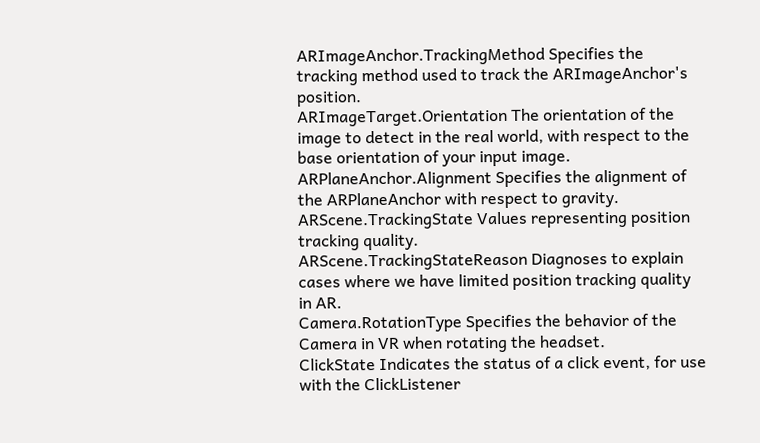ARImageAnchor.TrackingMethod Specifies the tracking method used to track the ARImageAnchor's position.
ARImageTarget.Orientation The orientation of the image to detect in the real world, with respect to the base orientation of your input image.
ARPlaneAnchor.Alignment Specifies the alignment of the ARPlaneAnchor with respect to gravity.
ARScene.TrackingState Values representing position tracking quality.
ARScene.TrackingStateReason Diagnoses to explain cases where we have limited position tracking quality in AR.
Camera.RotationType Specifies the behavior of the Camera in VR when rotating the headset.
ClickState Indicates the status of a click event, for use with the ClickListener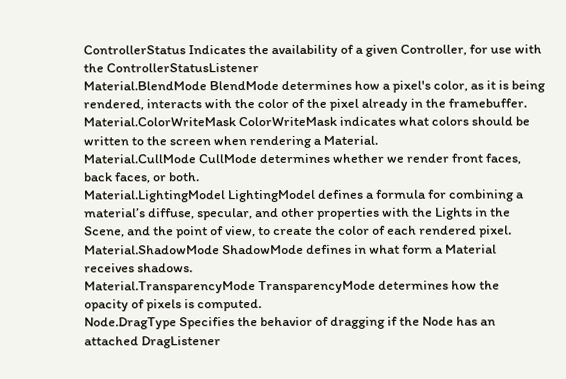ControllerStatus Indicates the availability of a given Controller, for use with the ControllerStatusListener
Material.BlendMode BlendMode determines how a pixel's color, as it is being rendered, interacts with the color of the pixel already in the framebuffer.
Material.ColorWriteMask ColorWriteMask indicates what colors should be written to the screen when rendering a Material.
Material.CullMode CullMode determines whether we render front faces, back faces, or both.
Material.LightingModel LightingModel defines a formula for combining a material’s diffuse, specular, and other properties with the Lights in the Scene, and the point of view, to create the color of each rendered pixel.
Material.ShadowMode ShadowMode defines in what form a Material receives shadows.
Material.TransparencyMode TransparencyMode determines how the opacity of pixels is computed.
Node.DragType Specifies the behavior of dragging if the Node has an attached DragListener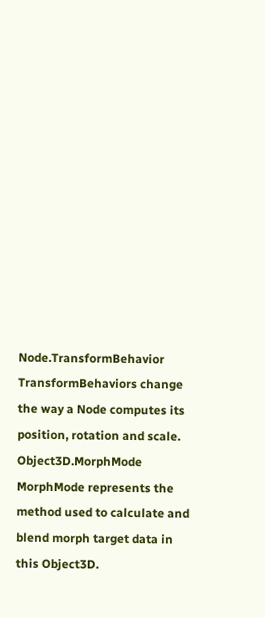Node.TransformBehavior TransformBehaviors change the way a Node computes its position, rotation and scale.
Object3D.MorphMode MorphMode represents the method used to calculate and blend morph target data in this Object3D.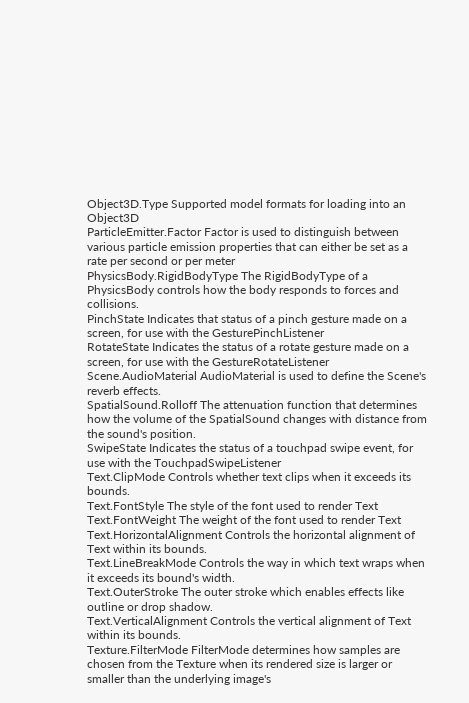Object3D.Type Supported model formats for loading into an Object3D
ParticleEmitter.Factor Factor is used to distinguish between various particle emission properties that can either be set as a rate per second or per meter
PhysicsBody.RigidBodyType The RigidBodyType of a PhysicsBody controls how the body responds to forces and collisions.
PinchState Indicates that status of a pinch gesture made on a screen, for use with the GesturePinchListener
RotateState Indicates the status of a rotate gesture made on a screen, for use with the GestureRotateListener
Scene.AudioMaterial AudioMaterial is used to define the Scene's reverb effects.
SpatialSound.Rolloff The attenuation function that determines how the volume of the SpatialSound changes with distance from the sound's position.
SwipeState Indicates the status of a touchpad swipe event, for use with the TouchpadSwipeListener
Text.ClipMode Controls whether text clips when it exceeds its bounds.
Text.FontStyle The style of the font used to render Text
Text.FontWeight The weight of the font used to render Text
Text.HorizontalAlignment Controls the horizontal alignment of Text within its bounds.
Text.LineBreakMode Controls the way in which text wraps when it exceeds its bound's width.
Text.OuterStroke The outer stroke which enables effects like outline or drop shadow.
Text.VerticalAlignment Controls the vertical alignment of Text within its bounds.
Texture.FilterMode FilterMode determines how samples are chosen from the Texture when its rendered size is larger or smaller than the underlying image's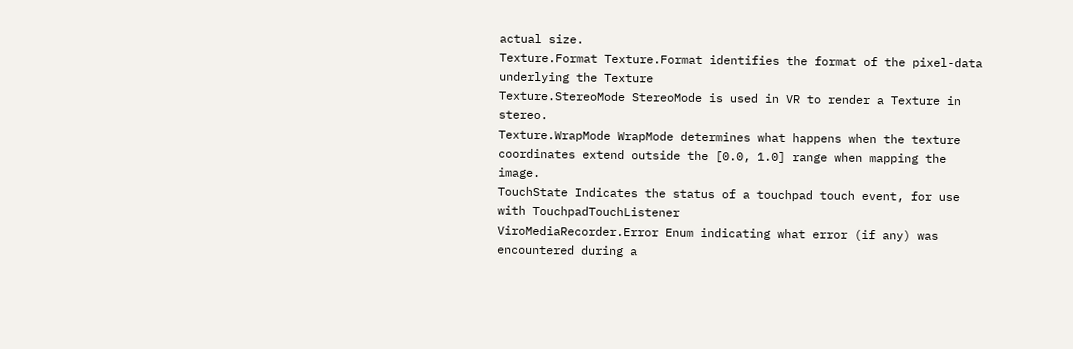actual size.
Texture.Format Texture.Format identifies the format of the pixel-data underlying the Texture
Texture.StereoMode StereoMode is used in VR to render a Texture in stereo.
Texture.WrapMode WrapMode determines what happens when the texture coordinates extend outside the [0.0, 1.0] range when mapping the image.
TouchState Indicates the status of a touchpad touch event, for use with TouchpadTouchListener
ViroMediaRecorder.Error Enum indicating what error (if any) was encountered during a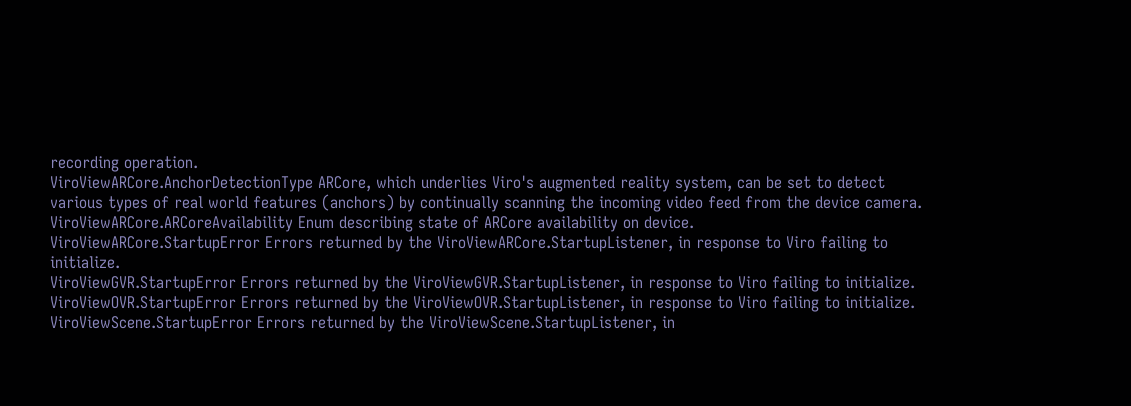recording operation.
ViroViewARCore.AnchorDetectionType ARCore, which underlies Viro's augmented reality system, can be set to detect various types of real world features (anchors) by continually scanning the incoming video feed from the device camera.
ViroViewARCore.ARCoreAvailability Enum describing state of ARCore availability on device.
ViroViewARCore.StartupError Errors returned by the ViroViewARCore.StartupListener, in response to Viro failing to initialize.
ViroViewGVR.StartupError Errors returned by the ViroViewGVR.StartupListener, in response to Viro failing to initialize.
ViroViewOVR.StartupError Errors returned by the ViroViewOVR.StartupListener, in response to Viro failing to initialize.
ViroViewScene.StartupError Errors returned by the ViroViewScene.StartupListener, in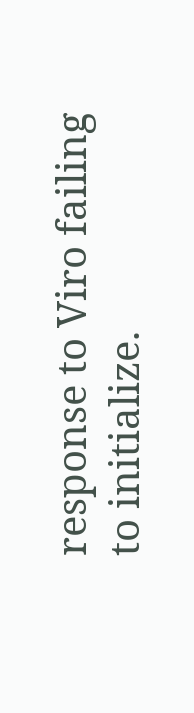response to Viro failing to initialize.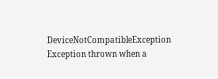DeviceNotCompatibleException Exception thrown when a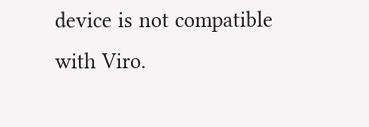device is not compatible with Viro.